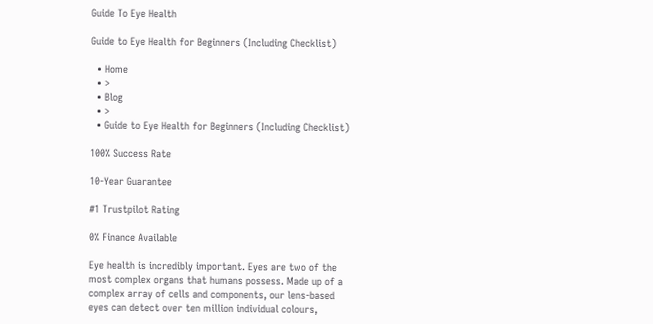Guide To Eye Health

Guide to Eye Health for Beginners (Including Checklist)

  • Home
  • >
  • Blog
  • >
  • Guide to Eye Health for Beginners (Including Checklist)

100% Success Rate

10-Year Guarantee

#1 Trustpilot Rating

0% Finance Available

Eye health is incredibly important. Eyes are two of the most complex organs that humans possess. Made up of a complex array of cells and components, our lens-based eyes can detect over ten million individual colours,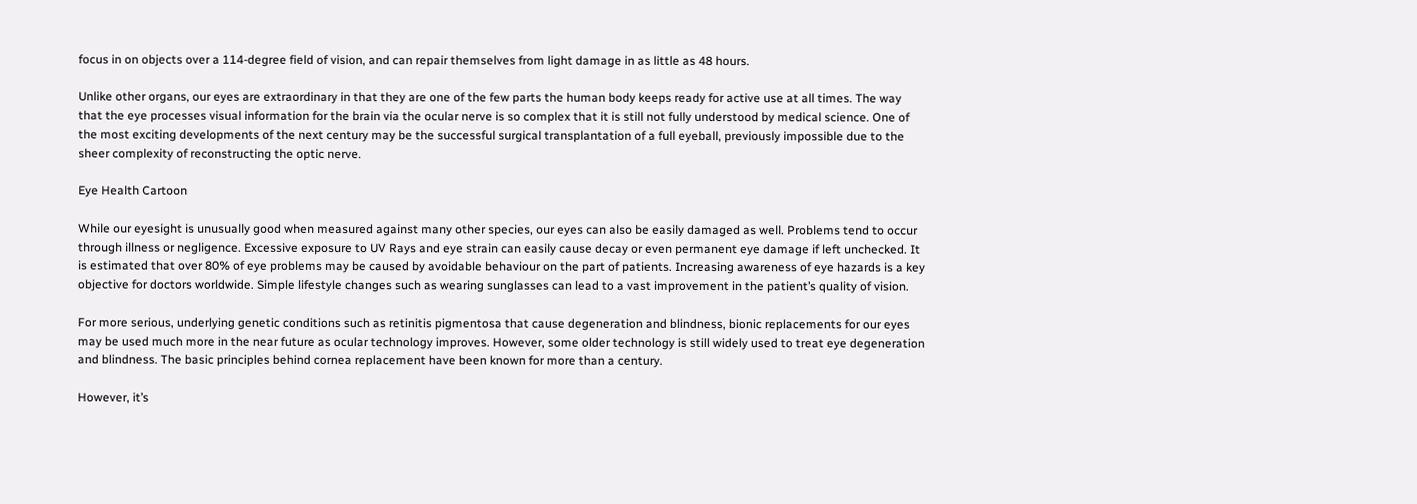focus in on objects over a 114-degree field of vision, and can repair themselves from light damage in as little as 48 hours.

Unlike other organs, our eyes are extraordinary in that they are one of the few parts the human body keeps ready for active use at all times. The way that the eye processes visual information for the brain via the ocular nerve is so complex that it is still not fully understood by medical science. One of the most exciting developments of the next century may be the successful surgical transplantation of a full eyeball, previously impossible due to the sheer complexity of reconstructing the optic nerve.

Eye Health Cartoon

While our eyesight is unusually good when measured against many other species, our eyes can also be easily damaged as well. Problems tend to occur through illness or negligence. Excessive exposure to UV Rays and eye strain can easily cause decay or even permanent eye damage if left unchecked. It is estimated that over 80% of eye problems may be caused by avoidable behaviour on the part of patients. Increasing awareness of eye hazards is a key objective for doctors worldwide. Simple lifestyle changes such as wearing sunglasses can lead to a vast improvement in the patient’s quality of vision.

For more serious, underlying genetic conditions such as retinitis pigmentosa that cause degeneration and blindness, bionic replacements for our eyes may be used much more in the near future as ocular technology improves. However, some older technology is still widely used to treat eye degeneration and blindness. The basic principles behind cornea replacement have been known for more than a century.

However, it’s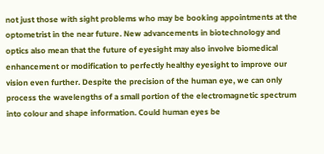not just those with sight problems who may be booking appointments at the optometrist in the near future. New advancements in biotechnology and optics also mean that the future of eyesight may also involve biomedical enhancement or modification to perfectly healthy eyesight to improve our vision even further. Despite the precision of the human eye, we can only process the wavelengths of a small portion of the electromagnetic spectrum into colour and shape information. Could human eyes be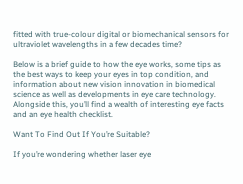fitted with true-colour digital or biomechanical sensors for ultraviolet wavelengths in a few decades time?

Below is a brief guide to how the eye works, some tips as the best ways to keep your eyes in top condition, and information about new vision innovation in biomedical science as well as developments in eye care technology. Alongside this, you’ll find a wealth of interesting eye facts and an eye health checklist.

Want To Find Out If You’re Suitable?

If you’re wondering whether laser eye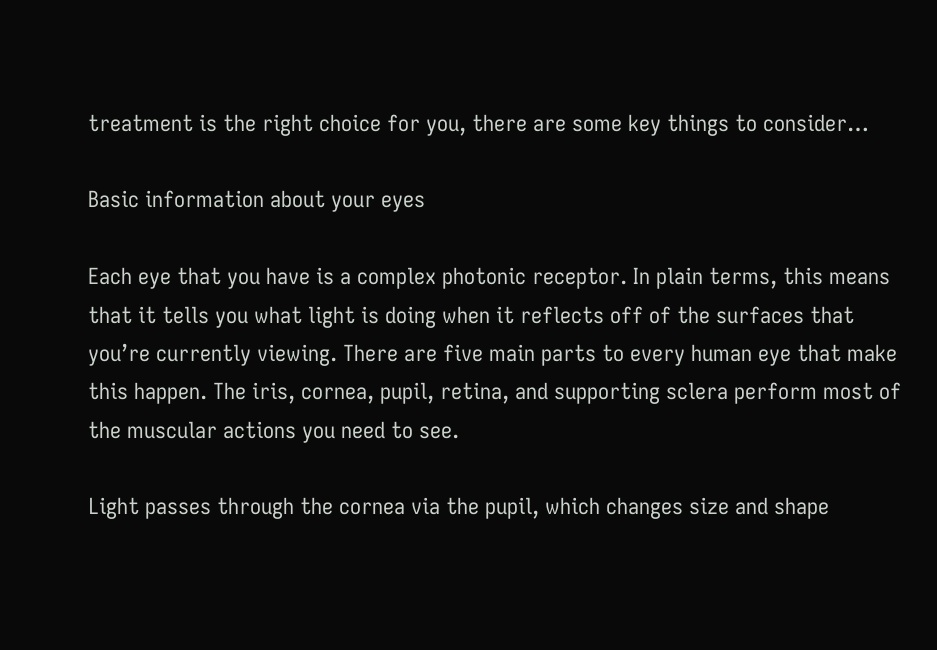treatment is the right choice for you, there are some key things to consider…

Basic information about your eyes

Each eye that you have is a complex photonic receptor. In plain terms, this means that it tells you what light is doing when it reflects off of the surfaces that you’re currently viewing. There are five main parts to every human eye that make this happen. The iris, cornea, pupil, retina, and supporting sclera perform most of the muscular actions you need to see.

Light passes through the cornea via the pupil, which changes size and shape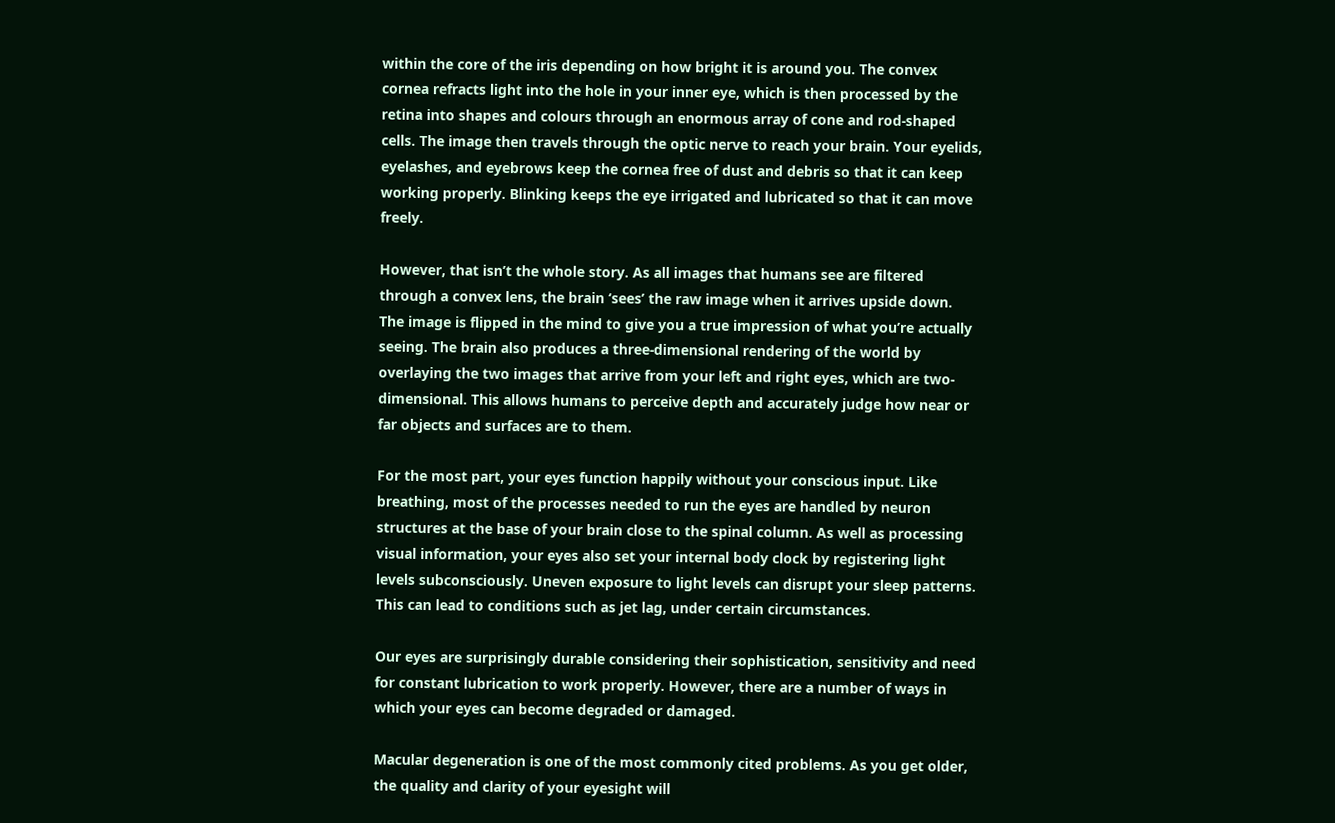within the core of the iris depending on how bright it is around you. The convex cornea refracts light into the hole in your inner eye, which is then processed by the retina into shapes and colours through an enormous array of cone and rod-shaped cells. The image then travels through the optic nerve to reach your brain. Your eyelids, eyelashes, and eyebrows keep the cornea free of dust and debris so that it can keep working properly. Blinking keeps the eye irrigated and lubricated so that it can move freely.

However, that isn’t the whole story. As all images that humans see are filtered through a convex lens, the brain ‘sees’ the raw image when it arrives upside down. The image is flipped in the mind to give you a true impression of what you’re actually seeing. The brain also produces a three-dimensional rendering of the world by overlaying the two images that arrive from your left and right eyes, which are two-dimensional. This allows humans to perceive depth and accurately judge how near or far objects and surfaces are to them.

For the most part, your eyes function happily without your conscious input. Like breathing, most of the processes needed to run the eyes are handled by neuron structures at the base of your brain close to the spinal column. As well as processing visual information, your eyes also set your internal body clock by registering light levels subconsciously. Uneven exposure to light levels can disrupt your sleep patterns. This can lead to conditions such as jet lag, under certain circumstances.

Our eyes are surprisingly durable considering their sophistication, sensitivity and need for constant lubrication to work properly. However, there are a number of ways in which your eyes can become degraded or damaged.

Macular degeneration is one of the most commonly cited problems. As you get older, the quality and clarity of your eyesight will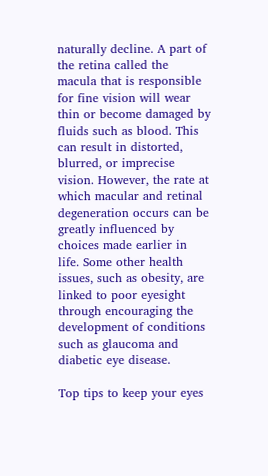naturally decline. A part of the retina called the macula that is responsible for fine vision will wear thin or become damaged by fluids such as blood. This can result in distorted, blurred, or imprecise vision. However, the rate at which macular and retinal degeneration occurs can be greatly influenced by choices made earlier in life. Some other health issues, such as obesity, are linked to poor eyesight through encouraging the development of conditions such as glaucoma and diabetic eye disease.

Top tips to keep your eyes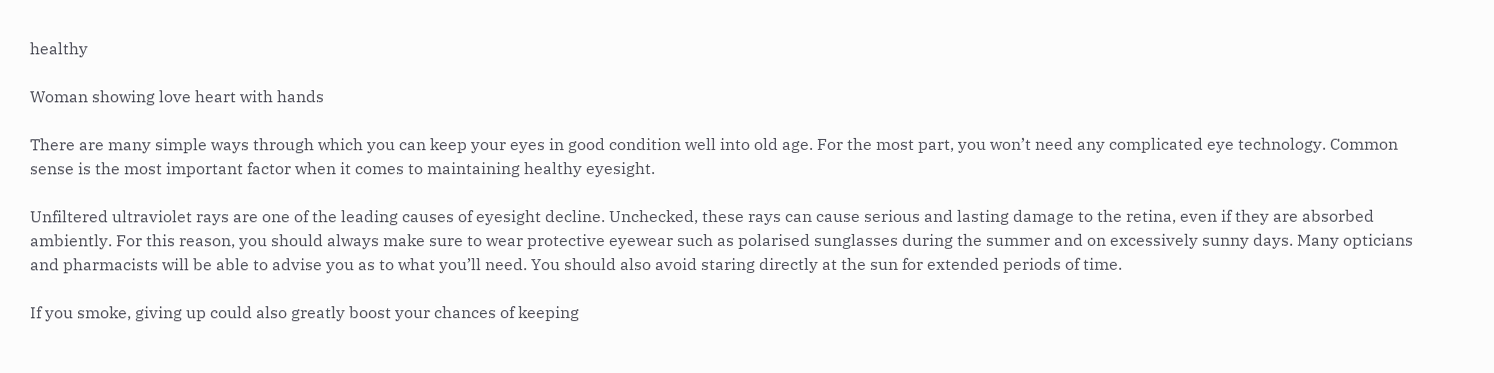healthy

Woman showing love heart with hands

There are many simple ways through which you can keep your eyes in good condition well into old age. For the most part, you won’t need any complicated eye technology. Common sense is the most important factor when it comes to maintaining healthy eyesight.

Unfiltered ultraviolet rays are one of the leading causes of eyesight decline. Unchecked, these rays can cause serious and lasting damage to the retina, even if they are absorbed ambiently. For this reason, you should always make sure to wear protective eyewear such as polarised sunglasses during the summer and on excessively sunny days. Many opticians and pharmacists will be able to advise you as to what you’ll need. You should also avoid staring directly at the sun for extended periods of time.

If you smoke, giving up could also greatly boost your chances of keeping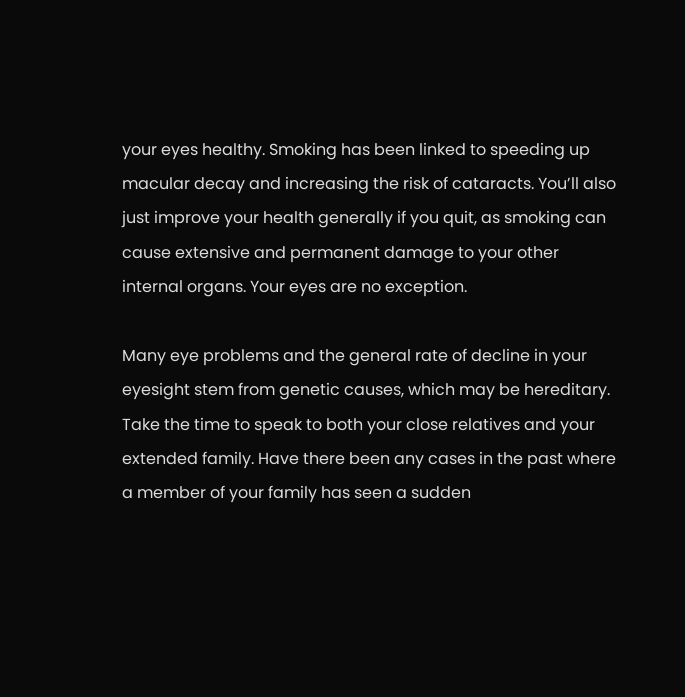your eyes healthy. Smoking has been linked to speeding up macular decay and increasing the risk of cataracts. You’ll also just improve your health generally if you quit, as smoking can cause extensive and permanent damage to your other internal organs. Your eyes are no exception.

Many eye problems and the general rate of decline in your eyesight stem from genetic causes, which may be hereditary. Take the time to speak to both your close relatives and your extended family. Have there been any cases in the past where a member of your family has seen a sudden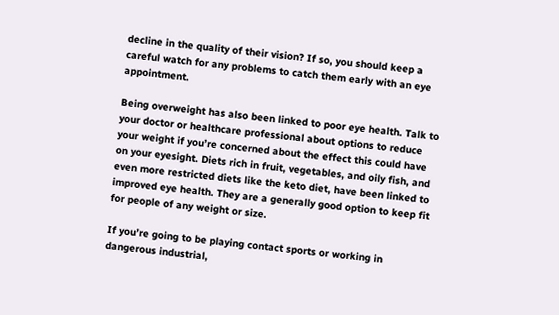decline in the quality of their vision? If so, you should keep a careful watch for any problems to catch them early with an eye appointment.

Being overweight has also been linked to poor eye health. Talk to your doctor or healthcare professional about options to reduce your weight if you’re concerned about the effect this could have on your eyesight. Diets rich in fruit, vegetables, and oily fish, and even more restricted diets like the keto diet, have been linked to improved eye health. They are a generally good option to keep fit for people of any weight or size.

If you’re going to be playing contact sports or working in dangerous industrial,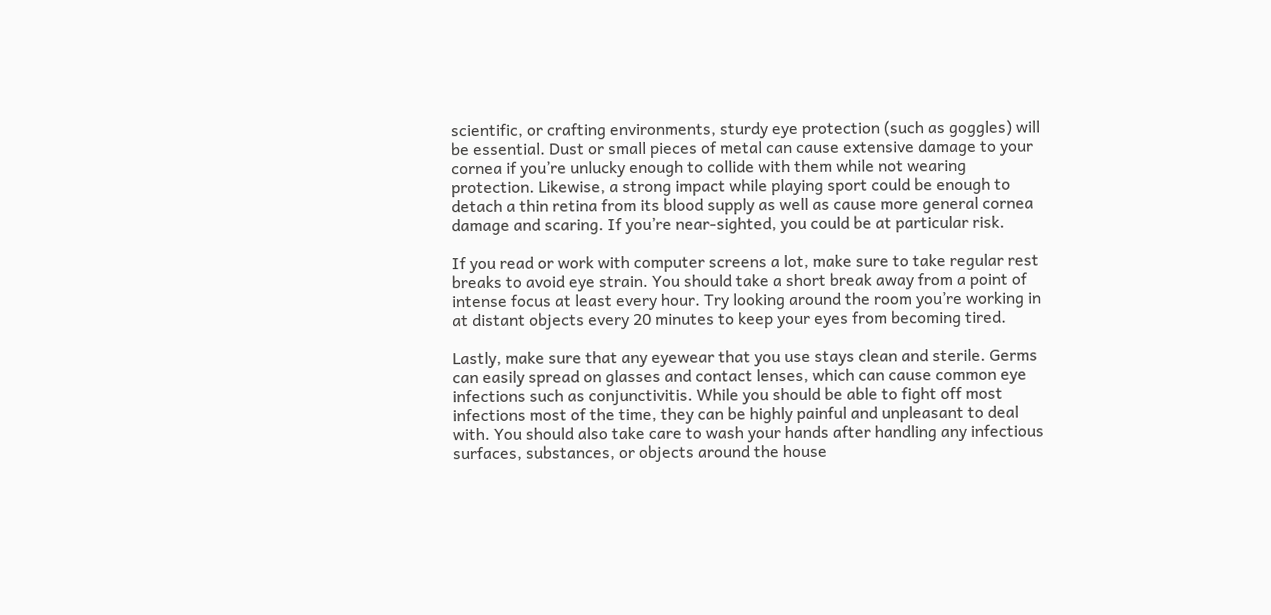scientific, or crafting environments, sturdy eye protection (such as goggles) will be essential. Dust or small pieces of metal can cause extensive damage to your cornea if you’re unlucky enough to collide with them while not wearing protection. Likewise, a strong impact while playing sport could be enough to detach a thin retina from its blood supply as well as cause more general cornea damage and scaring. If you’re near-sighted, you could be at particular risk.

If you read or work with computer screens a lot, make sure to take regular rest breaks to avoid eye strain. You should take a short break away from a point of intense focus at least every hour. Try looking around the room you’re working in at distant objects every 20 minutes to keep your eyes from becoming tired.

Lastly, make sure that any eyewear that you use stays clean and sterile. Germs can easily spread on glasses and contact lenses, which can cause common eye infections such as conjunctivitis. While you should be able to fight off most infections most of the time, they can be highly painful and unpleasant to deal with. You should also take care to wash your hands after handling any infectious surfaces, substances, or objects around the house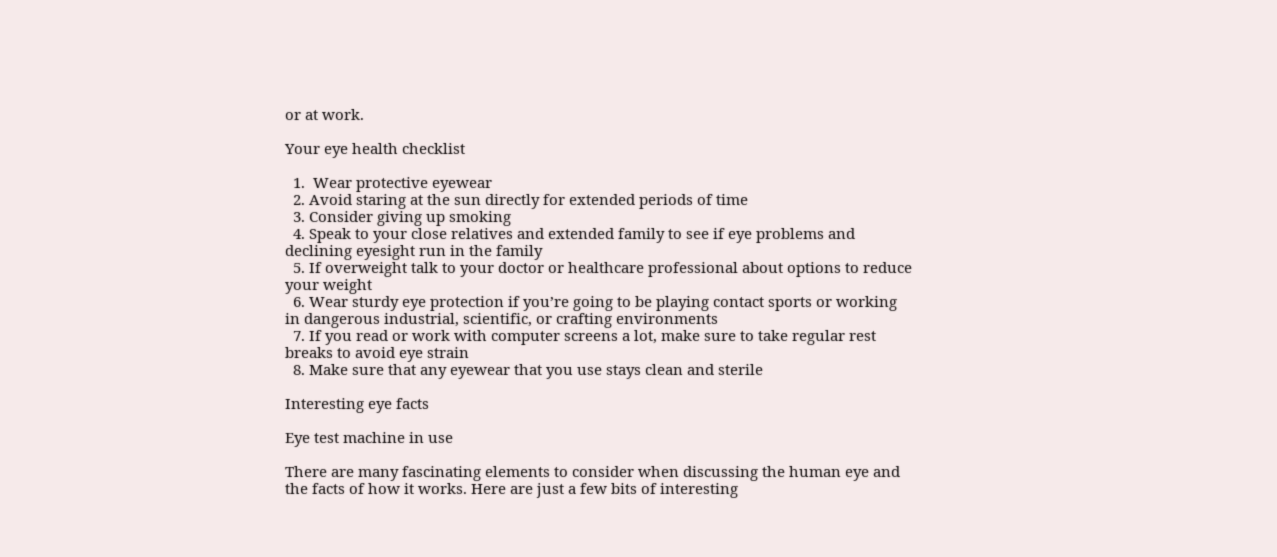or at work.

Your eye health checklist

  1.  Wear protective eyewear
  2. Avoid staring at the sun directly for extended periods of time
  3. Consider giving up smoking
  4. Speak to your close relatives and extended family to see if eye problems and declining eyesight run in the family
  5. If overweight talk to your doctor or healthcare professional about options to reduce your weight
  6. Wear sturdy eye protection if you’re going to be playing contact sports or working in dangerous industrial, scientific, or crafting environments
  7. If you read or work with computer screens a lot, make sure to take regular rest breaks to avoid eye strain
  8. Make sure that any eyewear that you use stays clean and sterile

Interesting eye facts

Eye test machine in use

There are many fascinating elements to consider when discussing the human eye and the facts of how it works. Here are just a few bits of interesting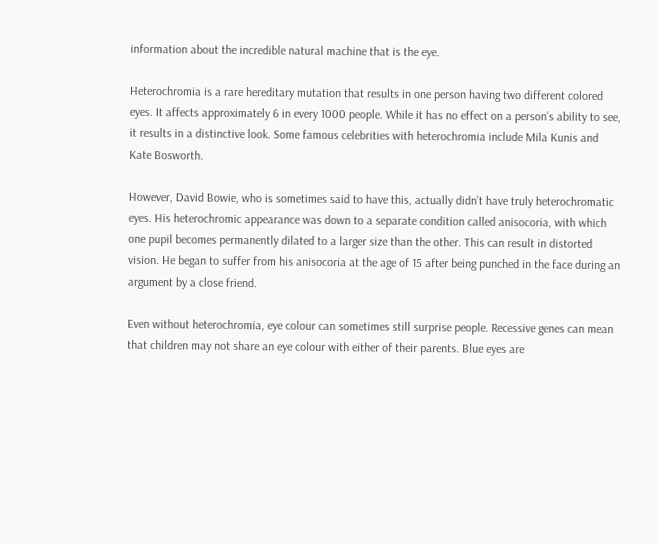information about the incredible natural machine that is the eye.

Heterochromia is a rare hereditary mutation that results in one person having two different colored eyes. It affects approximately 6 in every 1000 people. While it has no effect on a person’s ability to see, it results in a distinctive look. Some famous celebrities with heterochromia include Mila Kunis and Kate Bosworth.

However, David Bowie, who is sometimes said to have this, actually didn’t have truly heterochromatic eyes. His heterochromic appearance was down to a separate condition called anisocoria, with which one pupil becomes permanently dilated to a larger size than the other. This can result in distorted vision. He began to suffer from his anisocoria at the age of 15 after being punched in the face during an argument by a close friend.

Even without heterochromia, eye colour can sometimes still surprise people. Recessive genes can mean that children may not share an eye colour with either of their parents. Blue eyes are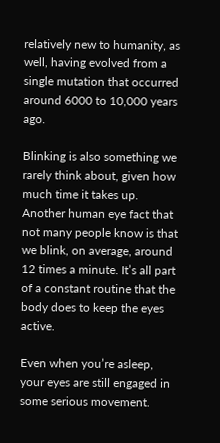relatively new to humanity, as well, having evolved from a single mutation that occurred around 6000 to 10,000 years ago.

Blinking is also something we rarely think about, given how much time it takes up. Another human eye fact that not many people know is that we blink, on average, around 12 times a minute. It’s all part of a constant routine that the body does to keep the eyes active.

Even when you’re asleep, your eyes are still engaged in some serious movement.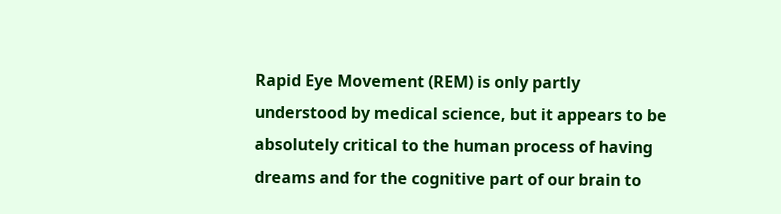Rapid Eye Movement (REM) is only partly understood by medical science, but it appears to be absolutely critical to the human process of having dreams and for the cognitive part of our brain to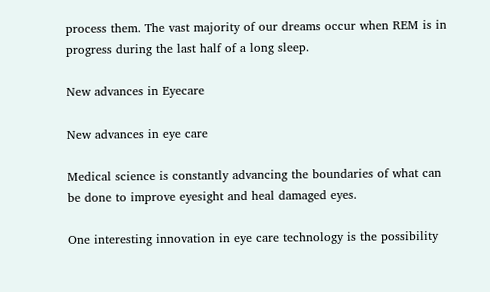process them. The vast majority of our dreams occur when REM is in progress during the last half of a long sleep.

New advances in Eyecare

New advances in eye care

Medical science is constantly advancing the boundaries of what can be done to improve eyesight and heal damaged eyes.

One interesting innovation in eye care technology is the possibility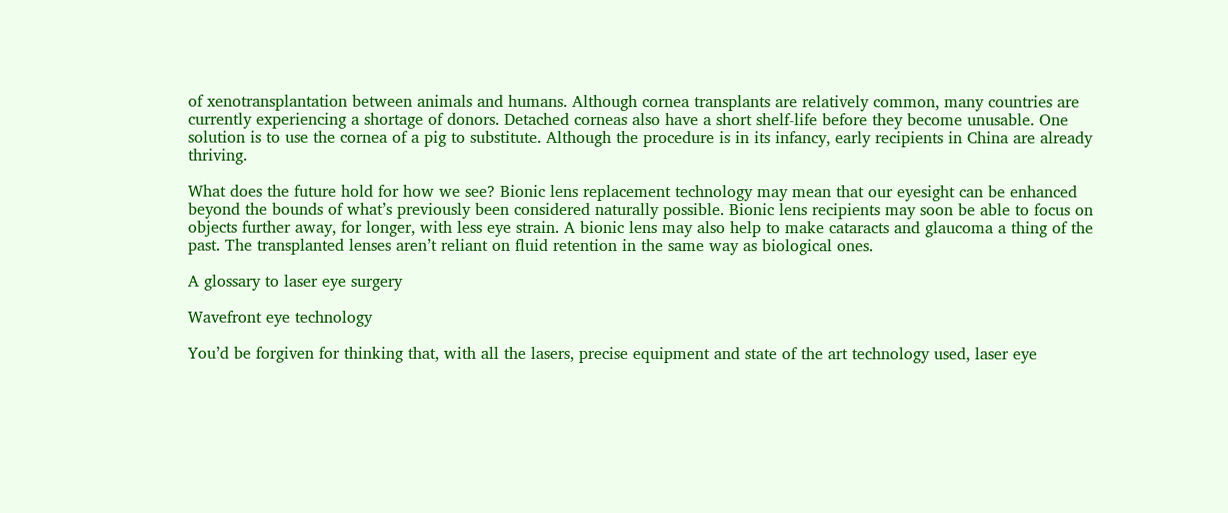of xenotransplantation between animals and humans. Although cornea transplants are relatively common, many countries are currently experiencing a shortage of donors. Detached corneas also have a short shelf-life before they become unusable. One solution is to use the cornea of a pig to substitute. Although the procedure is in its infancy, early recipients in China are already thriving.

What does the future hold for how we see? Bionic lens replacement technology may mean that our eyesight can be enhanced beyond the bounds of what’s previously been considered naturally possible. Bionic lens recipients may soon be able to focus on objects further away, for longer, with less eye strain. A bionic lens may also help to make cataracts and glaucoma a thing of the past. The transplanted lenses aren’t reliant on fluid retention in the same way as biological ones.

A glossary to laser eye surgery

Wavefront eye technology

You’d be forgiven for thinking that, with all the lasers, precise equipment and state of the art technology used, laser eye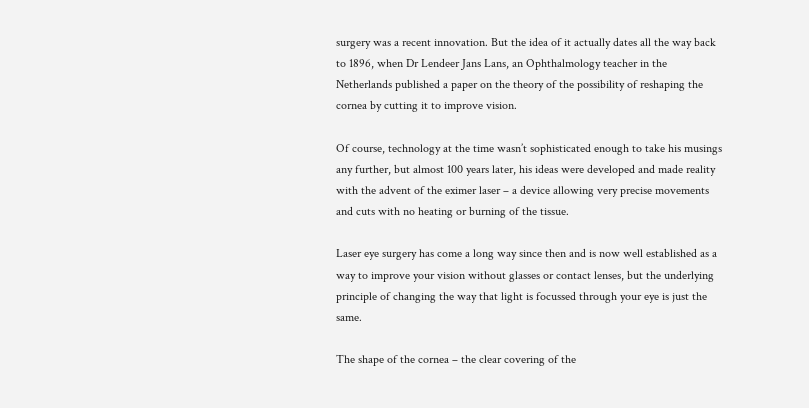surgery was a recent innovation. But the idea of it actually dates all the way back to 1896, when Dr Lendeer Jans Lans, an Ophthalmology teacher in the Netherlands published a paper on the theory of the possibility of reshaping the cornea by cutting it to improve vision.

Of course, technology at the time wasn’t sophisticated enough to take his musings any further, but almost 100 years later, his ideas were developed and made reality with the advent of the eximer laser – a device allowing very precise movements and cuts with no heating or burning of the tissue.

Laser eye surgery has come a long way since then and is now well established as a way to improve your vision without glasses or contact lenses, but the underlying principle of changing the way that light is focussed through your eye is just the same.

The shape of the cornea – the clear covering of the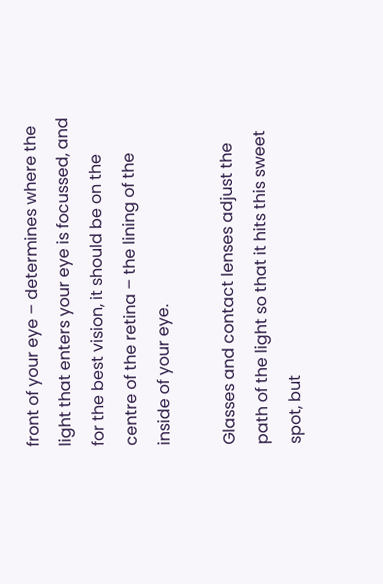front of your eye – determines where the light that enters your eye is focussed, and for the best vision, it should be on the centre of the retina – the lining of the inside of your eye.

Glasses and contact lenses adjust the path of the light so that it hits this sweet spot, but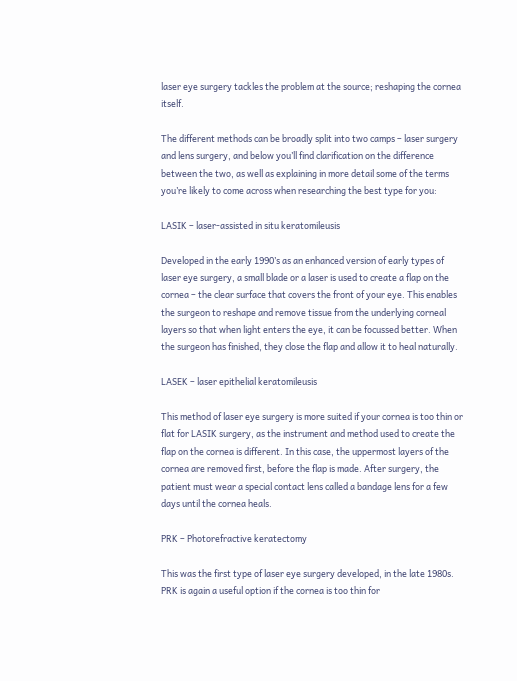laser eye surgery tackles the problem at the source; reshaping the cornea itself.

The different methods can be broadly split into two camps – laser surgery and lens surgery, and below you’ll find clarification on the difference between the two, as well as explaining in more detail some of the terms you’re likely to come across when researching the best type for you:

LASIK – laser-assisted in situ keratomileusis

Developed in the early 1990’s as an enhanced version of early types of laser eye surgery, a small blade or a laser is used to create a flap on the cornea – the clear surface that covers the front of your eye. This enables the surgeon to reshape and remove tissue from the underlying corneal layers so that when light enters the eye, it can be focussed better. When the surgeon has finished, they close the flap and allow it to heal naturally.

LASEK – laser epithelial keratomileusis

This method of laser eye surgery is more suited if your cornea is too thin or flat for LASIK surgery, as the instrument and method used to create the flap on the cornea is different. In this case, the uppermost layers of the cornea are removed first, before the flap is made. After surgery, the patient must wear a special contact lens called a bandage lens for a few days until the cornea heals.

PRK – Photorefractive keratectomy

This was the first type of laser eye surgery developed, in the late 1980s. PRK is again a useful option if the cornea is too thin for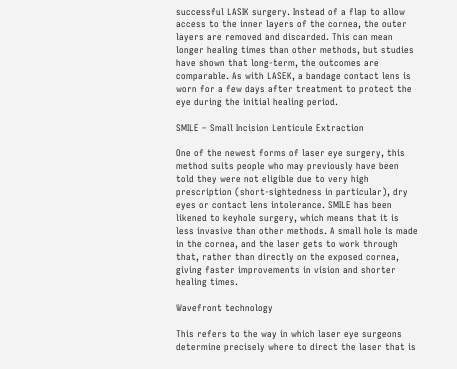successful LASIK surgery. Instead of a flap to allow access to the inner layers of the cornea, the outer layers are removed and discarded. This can mean longer healing times than other methods, but studies have shown that long-term, the outcomes are comparable. As with LASEK, a bandage contact lens is worn for a few days after treatment to protect the eye during the initial healing period.

SMILE – Small Incision Lenticule Extraction

One of the newest forms of laser eye surgery, this method suits people who may previously have been told they were not eligible due to very high prescription (short-sightedness in particular), dry eyes or contact lens intolerance. SMILE has been likened to keyhole surgery, which means that it is less invasive than other methods. A small hole is made in the cornea, and the laser gets to work through that, rather than directly on the exposed cornea, giving faster improvements in vision and shorter healing times.

Wavefront technology

This refers to the way in which laser eye surgeons determine precisely where to direct the laser that is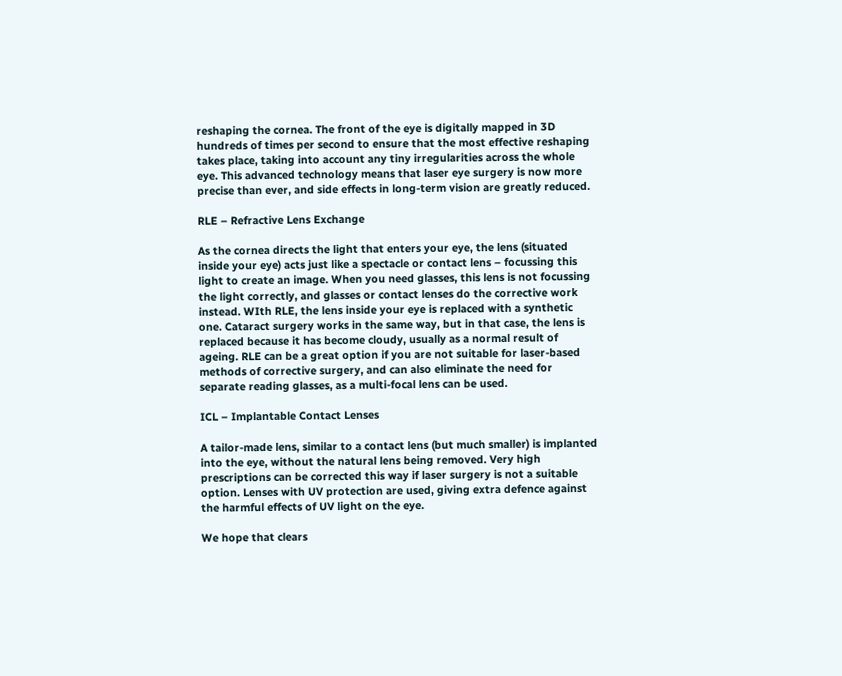reshaping the cornea. The front of the eye is digitally mapped in 3D hundreds of times per second to ensure that the most effective reshaping takes place, taking into account any tiny irregularities across the whole eye. This advanced technology means that laser eye surgery is now more precise than ever, and side effects in long-term vision are greatly reduced.

RLE – Refractive Lens Exchange

As the cornea directs the light that enters your eye, the lens (situated inside your eye) acts just like a spectacle or contact lens – focussing this light to create an image. When you need glasses, this lens is not focussing the light correctly, and glasses or contact lenses do the corrective work instead. WIth RLE, the lens inside your eye is replaced with a synthetic one. Cataract surgery works in the same way, but in that case, the lens is replaced because it has become cloudy, usually as a normal result of ageing. RLE can be a great option if you are not suitable for laser-based methods of corrective surgery, and can also eliminate the need for separate reading glasses, as a multi-focal lens can be used.

ICL – Implantable Contact Lenses

A tailor-made lens, similar to a contact lens (but much smaller) is implanted into the eye, without the natural lens being removed. Very high prescriptions can be corrected this way if laser surgery is not a suitable option. Lenses with UV protection are used, giving extra defence against the harmful effects of UV light on the eye.

We hope that clears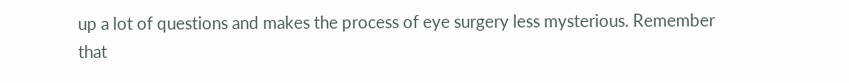up a lot of questions and makes the process of eye surgery less mysterious. Remember that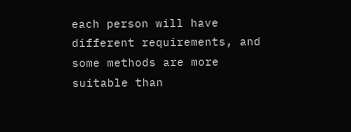each person will have different requirements, and some methods are more suitable than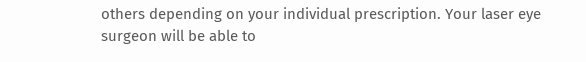others depending on your individual prescription. Your laser eye surgeon will be able to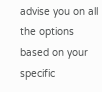advise you on all the options based on your specific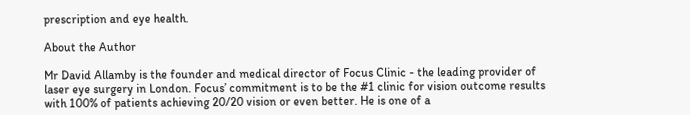prescription and eye health.

About the Author

Mr David Allamby is the founder and medical director of Focus Clinic - the leading provider of laser eye surgery in London. Focus’ commitment is to be the #1 clinic for vision outcome results with 100% of patients achieving 20/20 vision or even better. He is one of a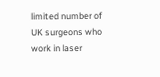limited number of UK surgeons who work in laser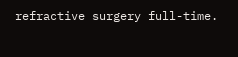refractive surgery full-time.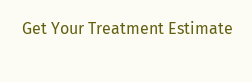Get Your Treatment Estimate